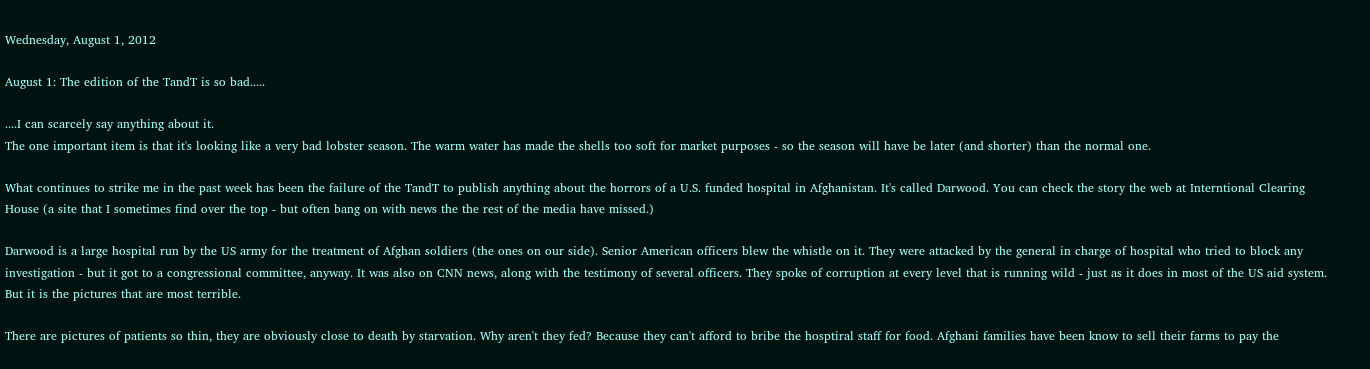Wednesday, August 1, 2012

August 1: The edition of the TandT is so bad.....

....I can scarcely say anything about it.
The one important item is that it's looking like a very bad lobster season. The warm water has made the shells too soft for market purposes - so the season will have be later (and shorter) than the normal one.

What continues to strike me in the past week has been the failure of the TandT to publish anything about the horrors of a U.S. funded hospital in Afghanistan. It's called Darwood. You can check the story the web at Interntional Clearing House (a site that I sometimes find over the top - but often bang on with news the the rest of the media have missed.)

Darwood is a large hospital run by the US army for the treatment of Afghan soldiers (the ones on our side). Senior American officers blew the whistle on it. They were attacked by the general in charge of hospital who tried to block any investigation - but it got to a congressional committee, anyway. It was also on CNN news, along with the testimony of several officers. They spoke of corruption at every level that is running wild - just as it does in most of the US aid system.  But it is the pictures that are most terrible.

There are pictures of patients so thin, they are obviously close to death by starvation. Why aren't they fed? Because they can't afford to bribe the hosptiral staff for food. Afghani families have been know to sell their farms to pay the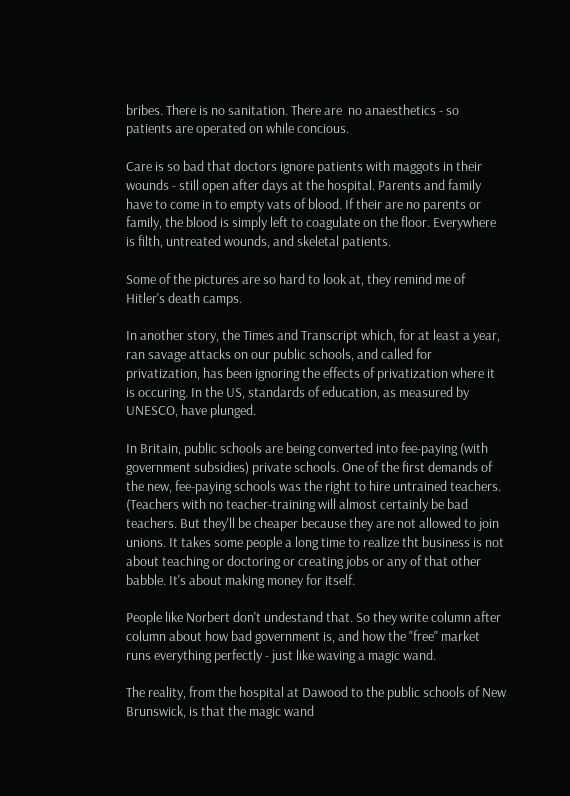bribes. There is no sanitation. There are  no anaesthetics - so patients are operated on while concious.

Care is so bad that doctors ignore patients with maggots in their wounds - still open after days at the hospital. Parents and family have to come in to empty vats of blood. If their are no parents or family, the blood is simply left to coagulate on the floor. Everywhere is filth, untreated wounds, and skeletal patients.

Some of the pictures are so hard to look at, they remind me of Hitler's death camps.

In another story, the Times and Transcript which, for at least a year, ran savage attacks on our public schools, and called for privatization, has been ignoring the effects of privatization where it is occuring. In the US, standards of education, as measured by UNESCO, have plunged.

In Britain, public schools are being converted into fee-paying (with government subsidies) private schools. One of the first demands of the new, fee-paying schools was the right to hire untrained teachers. (Teachers with no teacher-training will almost certainly be bad teachers. But they'll be cheaper because they are not allowed to join unions. It takes some people a long time to realize tht business is not about teaching or doctoring or creating jobs or any of that other babble. It's about making money for itself.

People like Norbert don't undestand that. So they write column after column about how bad government is, and how the "free" market runs everything perfectly - just like waving a magic wand.

The reality, from the hospital at Dawood to the public schools of New Brunswick, is that the magic wand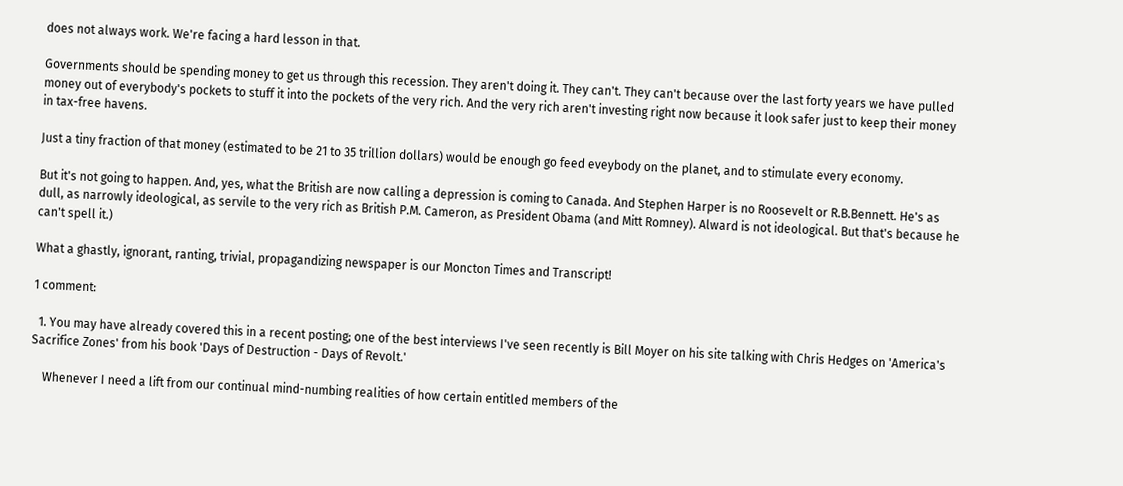does not always work. We're facing a hard lesson in that.

Governments should be spending money to get us through this recession. They aren't doing it. They can't. They can't because over the last forty years we have pulled money out of everybody's pockets to stuff it into the pockets of the very rich. And the very rich aren't investing right now because it look safer just to keep their money in tax-free havens.

Just a tiny fraction of that money (estimated to be 21 to 35 trillion dollars) would be enough go feed eveybody on the planet, and to stimulate every economy.

But it's not going to happen. And, yes, what the British are now calling a depression is coming to Canada. And Stephen Harper is no Roosevelt or R.B.Bennett. He's as dull, as narrowly ideological, as servile to the very rich as British P.M. Cameron, as President Obama (and Mitt Romney). Alward is not ideological. But that's because he can't spell it.)

What a ghastly, ignorant, ranting, trivial, propagandizing newspaper is our Moncton Times and Transcript!

1 comment:

  1. You may have already covered this in a recent posting; one of the best interviews I've seen recently is Bill Moyer on his site talking with Chris Hedges on 'America's Sacrifice Zones' from his book 'Days of Destruction - Days of Revolt.'

    Whenever I need a lift from our continual mind-numbing realities of how certain entitled members of the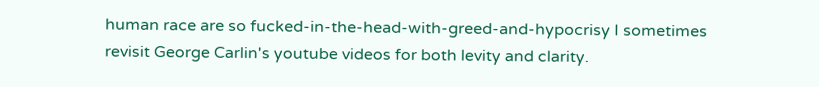human race are so fucked-in-the-head-with-greed-and-hypocrisy I sometimes revisit George Carlin's youtube videos for both levity and clarity.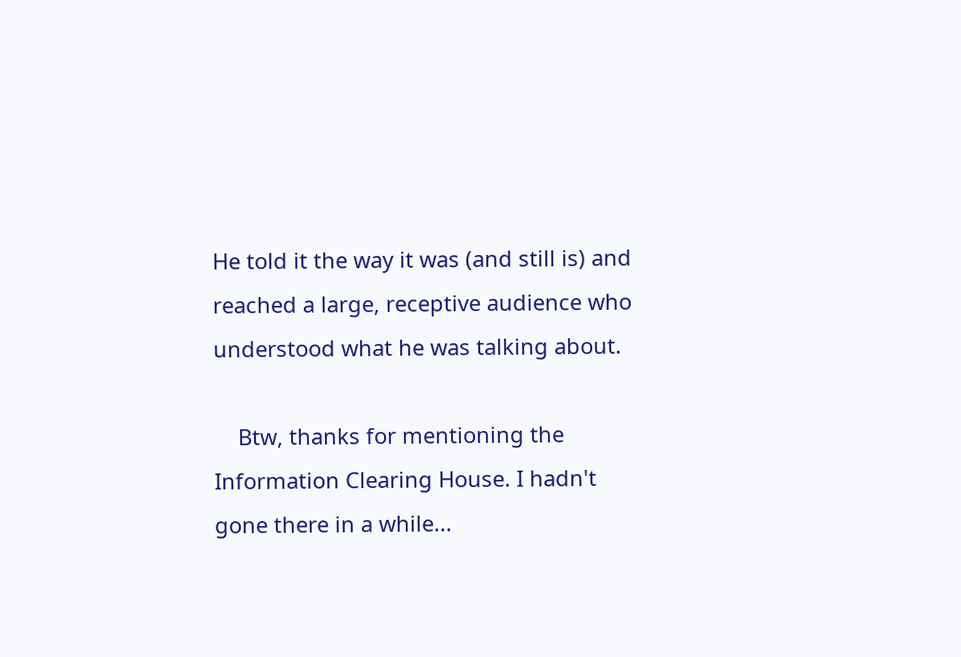He told it the way it was (and still is) and reached a large, receptive audience who understood what he was talking about.

    Btw, thanks for mentioning the Information Clearing House. I hadn't gone there in a while...